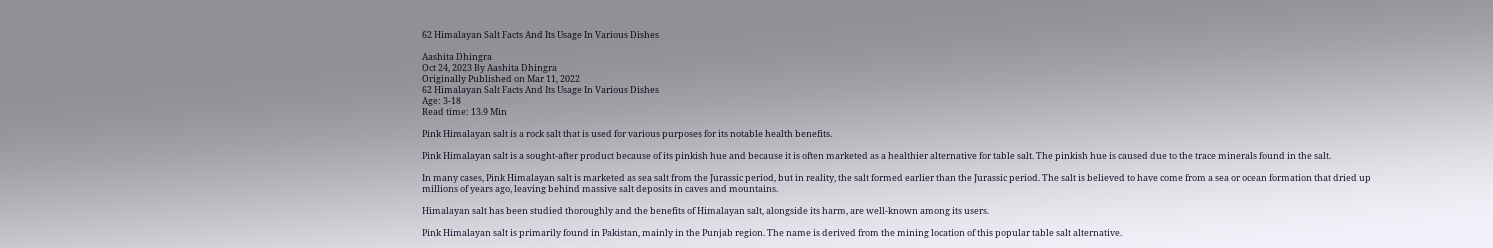62 Himalayan Salt Facts And Its Usage In Various Dishes

Aashita Dhingra
Oct 24, 2023 By Aashita Dhingra
Originally Published on Mar 11, 2022
62 Himalayan Salt Facts And Its Usage In Various Dishes
Age: 3-18
Read time: 13.9 Min

Pink Himalayan salt is a rock salt that is used for various purposes for its notable health benefits.

Pink Himalayan salt is a sought-after product because of its pinkish hue and because it is often marketed as a healthier alternative for table salt. The pinkish hue is caused due to the trace minerals found in the salt.

In many cases, Pink Himalayan salt is marketed as sea salt from the Jurassic period, but in reality, the salt formed earlier than the Jurassic period. The salt is believed to have come from a sea or ocean formation that dried up millions of years ago, leaving behind massive salt deposits in caves and mountains.

Himalayan salt has been studied thoroughly and the benefits of Himalayan salt, alongside its harm, are well-known among its users.

Pink Himalayan salt is primarily found in Pakistan, mainly in the Punjab region. The name is derived from the mining location of this popular table salt alternative.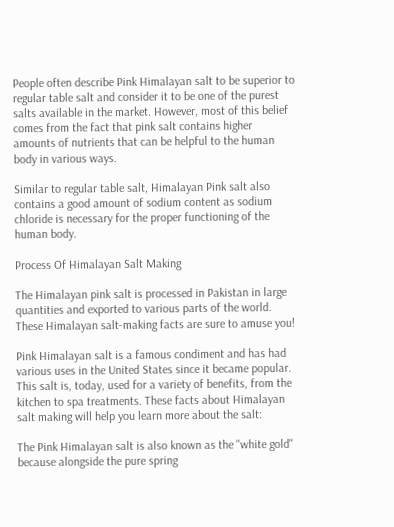People often describe Pink Himalayan salt to be superior to regular table salt and consider it to be one of the purest salts available in the market. However, most of this belief comes from the fact that pink salt contains higher amounts of nutrients that can be helpful to the human body in various ways.

Similar to regular table salt, Himalayan Pink salt also contains a good amount of sodium content as sodium chloride is necessary for the proper functioning of the human body.

Process Of Himalayan Salt Making

The Himalayan pink salt is processed in Pakistan in large quantities and exported to various parts of the world. These Himalayan salt-making facts are sure to amuse you!

Pink Himalayan salt is a famous condiment and has had various uses in the United States since it became popular. This salt is, today, used for a variety of benefits, from the kitchen to spa treatments. These facts about Himalayan salt making will help you learn more about the salt:

The Pink Himalayan salt is also known as the "white gold" because alongside the pure spring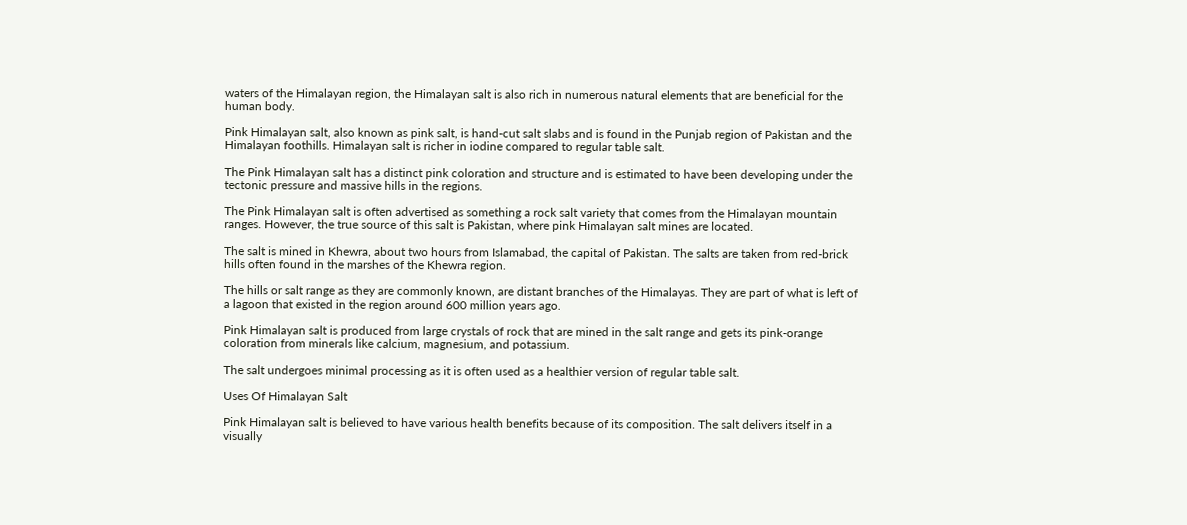waters of the Himalayan region, the Himalayan salt is also rich in numerous natural elements that are beneficial for the human body.

Pink Himalayan salt, also known as pink salt, is hand-cut salt slabs and is found in the Punjab region of Pakistan and the Himalayan foothills. Himalayan salt is richer in iodine compared to regular table salt.

The Pink Himalayan salt has a distinct pink coloration and structure and is estimated to have been developing under the tectonic pressure and massive hills in the regions.

The Pink Himalayan salt is often advertised as something a rock salt variety that comes from the Himalayan mountain ranges. However, the true source of this salt is Pakistan, where pink Himalayan salt mines are located.

The salt is mined in Khewra, about two hours from Islamabad, the capital of Pakistan. The salts are taken from red-brick hills often found in the marshes of the Khewra region.

The hills or salt range as they are commonly known, are distant branches of the Himalayas. They are part of what is left of a lagoon that existed in the region around 600 million years ago.

Pink Himalayan salt is produced from large crystals of rock that are mined in the salt range and gets its pink-orange coloration from minerals like calcium, magnesium, and potassium.

The salt undergoes minimal processing as it is often used as a healthier version of regular table salt.

Uses Of Himalayan Salt

Pink Himalayan salt is believed to have various health benefits because of its composition. The salt delivers itself in a visually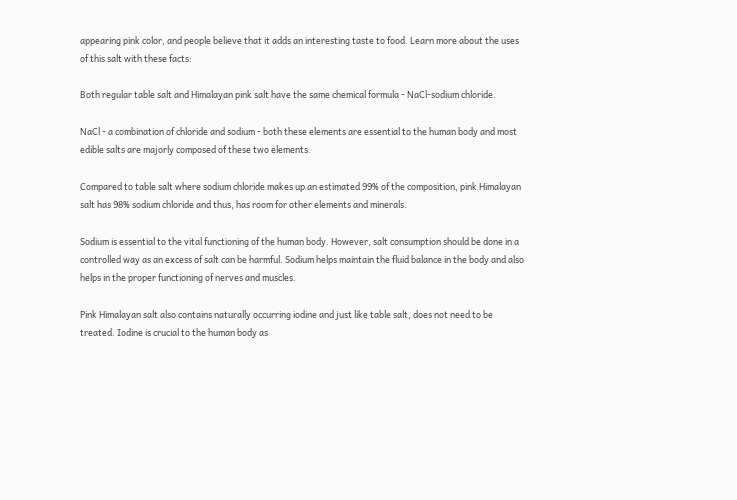appearing pink color, and people believe that it adds an interesting taste to food. Learn more about the uses of this salt with these facts:

Both regular table salt and Himalayan pink salt have the same chemical formula - NaCl-sodium chloride.

NaCl - a combination of chloride and sodium - both these elements are essential to the human body and most edible salts are majorly composed of these two elements.

Compared to table salt where sodium chloride makes up an estimated 99% of the composition, pink Himalayan salt has 98% sodium chloride and thus, has room for other elements and minerals.

Sodium is essential to the vital functioning of the human body. However, salt consumption should be done in a controlled way as an excess of salt can be harmful. Sodium helps maintain the fluid balance in the body and also helps in the proper functioning of nerves and muscles.

Pink Himalayan salt also contains naturally occurring iodine and just like table salt, does not need to be treated. Iodine is crucial to the human body as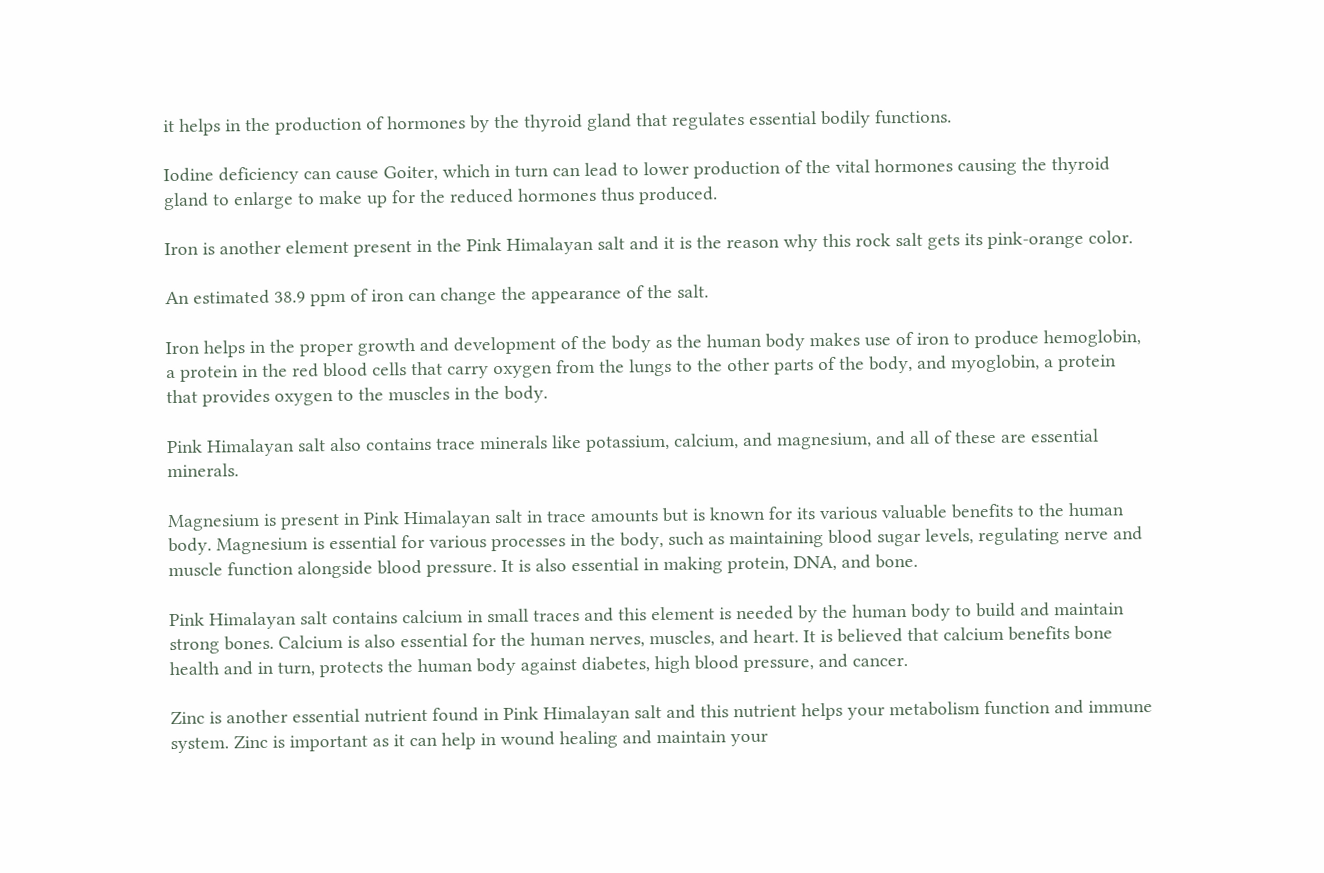it helps in the production of hormones by the thyroid gland that regulates essential bodily functions.

Iodine deficiency can cause Goiter, which in turn can lead to lower production of the vital hormones causing the thyroid gland to enlarge to make up for the reduced hormones thus produced.

Iron is another element present in the Pink Himalayan salt and it is the reason why this rock salt gets its pink-orange color.

An estimated 38.9 ppm of iron can change the appearance of the salt.

Iron helps in the proper growth and development of the body as the human body makes use of iron to produce hemoglobin, a protein in the red blood cells that carry oxygen from the lungs to the other parts of the body, and myoglobin, a protein that provides oxygen to the muscles in the body.

Pink Himalayan salt also contains trace minerals like potassium, calcium, and magnesium, and all of these are essential minerals.

Magnesium is present in Pink Himalayan salt in trace amounts but is known for its various valuable benefits to the human body. Magnesium is essential for various processes in the body, such as maintaining blood sugar levels, regulating nerve and muscle function alongside blood pressure. It is also essential in making protein, DNA, and bone.

Pink Himalayan salt contains calcium in small traces and this element is needed by the human body to build and maintain strong bones. Calcium is also essential for the human nerves, muscles, and heart. It is believed that calcium benefits bone health and in turn, protects the human body against diabetes, high blood pressure, and cancer.

Zinc is another essential nutrient found in Pink Himalayan salt and this nutrient helps your metabolism function and immune system. Zinc is important as it can help in wound healing and maintain your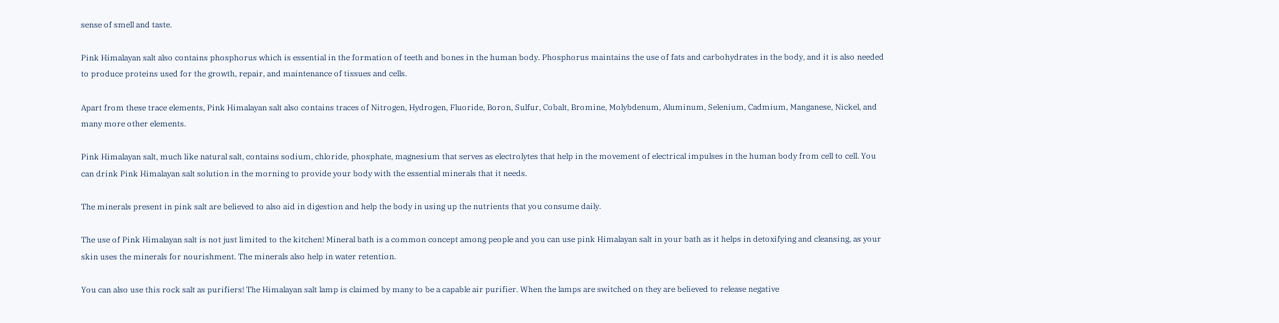sense of smell and taste.

Pink Himalayan salt also contains phosphorus which is essential in the formation of teeth and bones in the human body. Phosphorus maintains the use of fats and carbohydrates in the body, and it is also needed to produce proteins used for the growth, repair, and maintenance of tissues and cells.

Apart from these trace elements, Pink Himalayan salt also contains traces of Nitrogen, Hydrogen, Fluoride, Boron, Sulfur, Cobalt, Bromine, Molybdenum, Aluminum, Selenium, Cadmium, Manganese, Nickel, and many more other elements.

Pink Himalayan salt, much like natural salt, contains sodium, chloride, phosphate, magnesium that serves as electrolytes that help in the movement of electrical impulses in the human body from cell to cell. You can drink Pink Himalayan salt solution in the morning to provide your body with the essential minerals that it needs.

The minerals present in pink salt are believed to also aid in digestion and help the body in using up the nutrients that you consume daily.

The use of Pink Himalayan salt is not just limited to the kitchen! Mineral bath is a common concept among people and you can use pink Himalayan salt in your bath as it helps in detoxifying and cleansing, as your skin uses the minerals for nourishment. The minerals also help in water retention.

You can also use this rock salt as purifiers! The Himalayan salt lamp is claimed by many to be a capable air purifier. When the lamps are switched on they are believed to release negative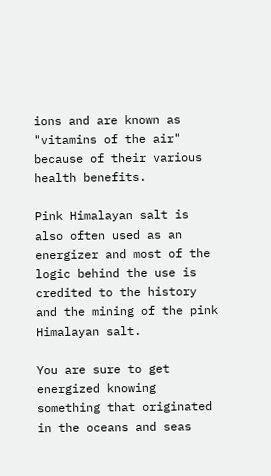ions and are known as "vitamins of the air" because of their various health benefits.

Pink Himalayan salt is also often used as an energizer and most of the logic behind the use is credited to the history and the mining of the pink Himalayan salt.

You are sure to get energized knowing something that originated in the oceans and seas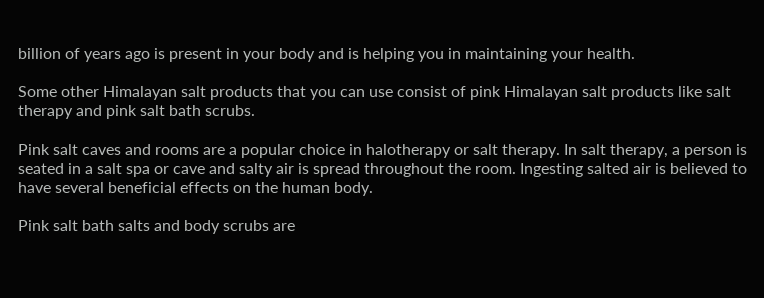billion of years ago is present in your body and is helping you in maintaining your health.

Some other Himalayan salt products that you can use consist of pink Himalayan salt products like salt therapy and pink salt bath scrubs.

Pink salt caves and rooms are a popular choice in halotherapy or salt therapy. In salt therapy, a person is seated in a salt spa or cave and salty air is spread throughout the room. Ingesting salted air is believed to have several beneficial effects on the human body.

Pink salt bath salts and body scrubs are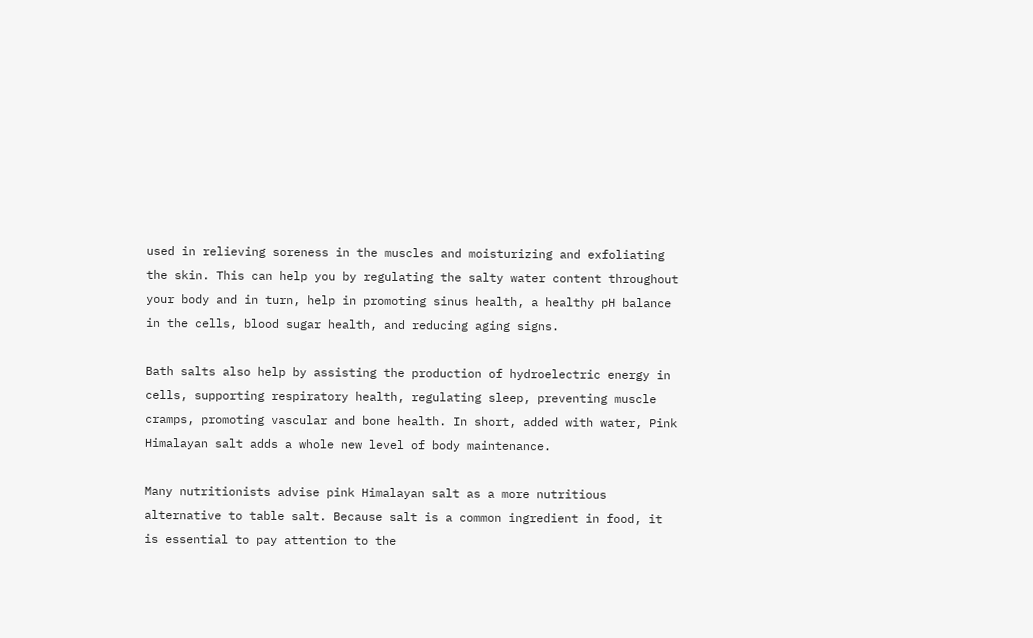used in relieving soreness in the muscles and moisturizing and exfoliating the skin. This can help you by regulating the salty water content throughout your body and in turn, help in promoting sinus health, a healthy pH balance in the cells, blood sugar health, and reducing aging signs.

Bath salts also help by assisting the production of hydroelectric energy in cells, supporting respiratory health, regulating sleep, preventing muscle cramps, promoting vascular and bone health. In short, added with water, Pink Himalayan salt adds a whole new level of body maintenance.

Many nutritionists advise pink Himalayan salt as a more nutritious alternative to table salt. Because salt is a common ingredient in food, it is essential to pay attention to the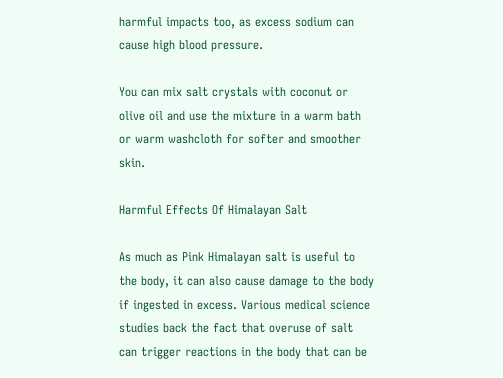harmful impacts too, as excess sodium can cause high blood pressure.

You can mix salt crystals with coconut or olive oil and use the mixture in a warm bath or warm washcloth for softer and smoother skin.

Harmful Effects Of Himalayan Salt

As much as Pink Himalayan salt is useful to the body, it can also cause damage to the body if ingested in excess. Various medical science studies back the fact that overuse of salt can trigger reactions in the body that can be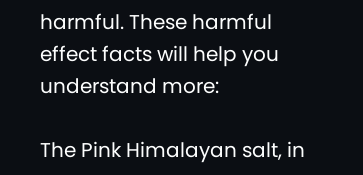harmful. These harmful effect facts will help you understand more:

The Pink Himalayan salt, in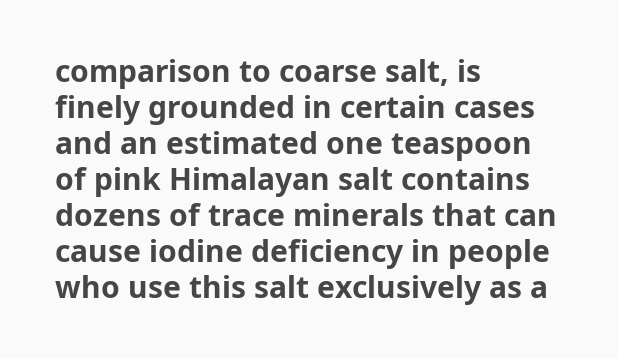comparison to coarse salt, is finely grounded in certain cases and an estimated one teaspoon of pink Himalayan salt contains dozens of trace minerals that can cause iodine deficiency in people who use this salt exclusively as a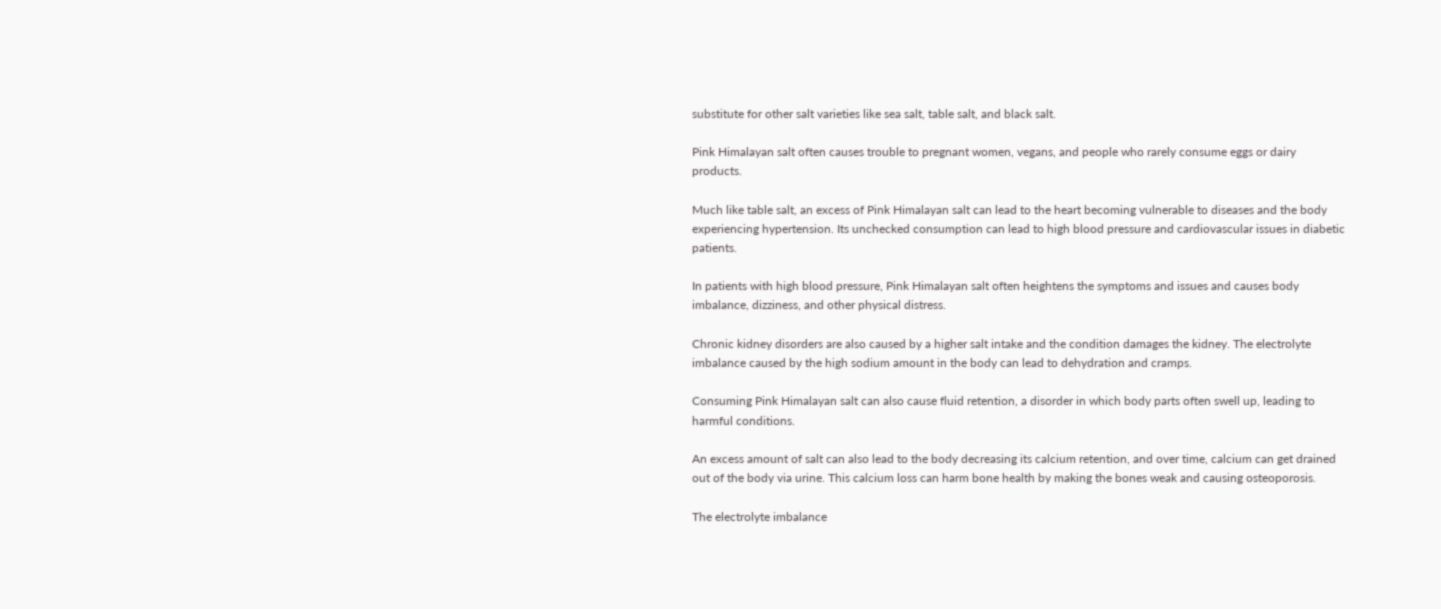substitute for other salt varieties like sea salt, table salt, and black salt.

Pink Himalayan salt often causes trouble to pregnant women, vegans, and people who rarely consume eggs or dairy products.

Much like table salt, an excess of Pink Himalayan salt can lead to the heart becoming vulnerable to diseases and the body experiencing hypertension. Its unchecked consumption can lead to high blood pressure and cardiovascular issues in diabetic patients.

In patients with high blood pressure, Pink Himalayan salt often heightens the symptoms and issues and causes body imbalance, dizziness, and other physical distress.

Chronic kidney disorders are also caused by a higher salt intake and the condition damages the kidney. The electrolyte imbalance caused by the high sodium amount in the body can lead to dehydration and cramps.

Consuming Pink Himalayan salt can also cause fluid retention, a disorder in which body parts often swell up, leading to harmful conditions.

An excess amount of salt can also lead to the body decreasing its calcium retention, and over time, calcium can get drained out of the body via urine. This calcium loss can harm bone health by making the bones weak and causing osteoporosis.

The electrolyte imbalance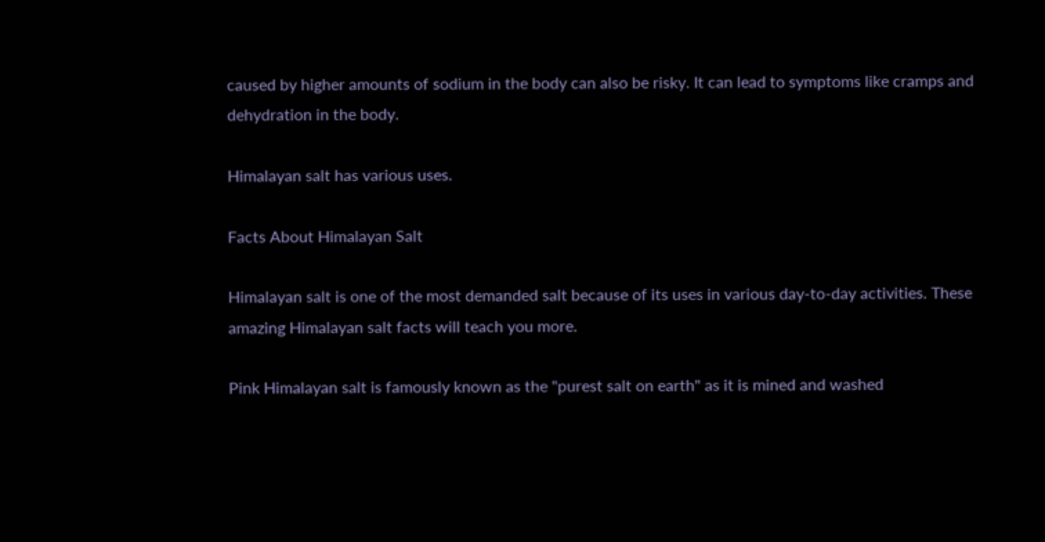caused by higher amounts of sodium in the body can also be risky. It can lead to symptoms like cramps and dehydration in the body.

Himalayan salt has various uses.

Facts About Himalayan Salt

Himalayan salt is one of the most demanded salt because of its uses in various day-to-day activities. These amazing Himalayan salt facts will teach you more.

Pink Himalayan salt is famously known as the "purest salt on earth" as it is mined and washed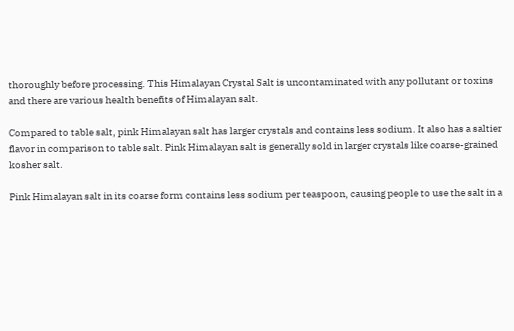thoroughly before processing. This Himalayan Crystal Salt is uncontaminated with any pollutant or toxins and there are various health benefits of Himalayan salt.

Compared to table salt, pink Himalayan salt has larger crystals and contains less sodium. It also has a saltier flavor in comparison to table salt. Pink Himalayan salt is generally sold in larger crystals like coarse-grained kosher salt.

Pink Himalayan salt in its coarse form contains less sodium per teaspoon, causing people to use the salt in a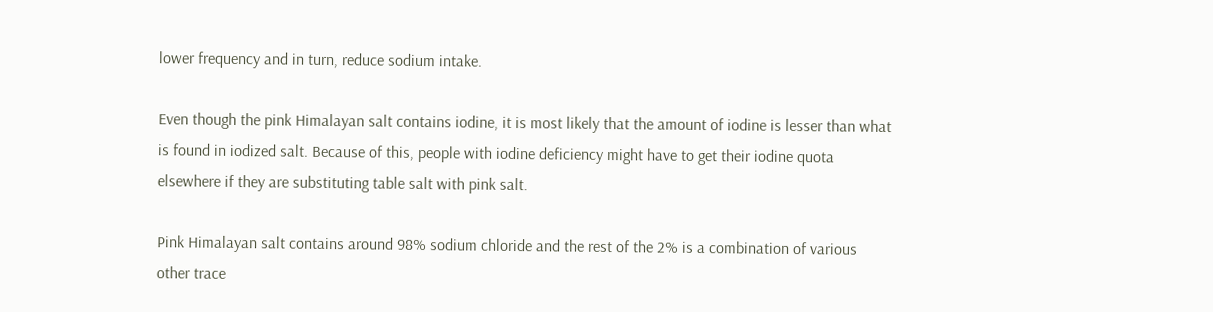lower frequency and in turn, reduce sodium intake.

Even though the pink Himalayan salt contains iodine, it is most likely that the amount of iodine is lesser than what is found in iodized salt. Because of this, people with iodine deficiency might have to get their iodine quota elsewhere if they are substituting table salt with pink salt.

Pink Himalayan salt contains around 98% sodium chloride and the rest of the 2% is a combination of various other trace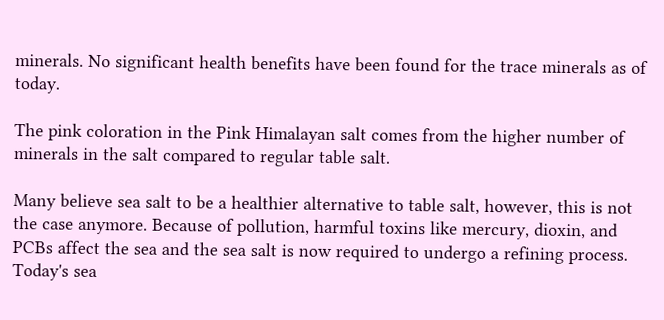minerals. No significant health benefits have been found for the trace minerals as of today.

The pink coloration in the Pink Himalayan salt comes from the higher number of minerals in the salt compared to regular table salt.

Many believe sea salt to be a healthier alternative to table salt, however, this is not the case anymore. Because of pollution, harmful toxins like mercury, dioxin, and PCBs affect the sea and the sea salt is now required to undergo a refining process. Today's sea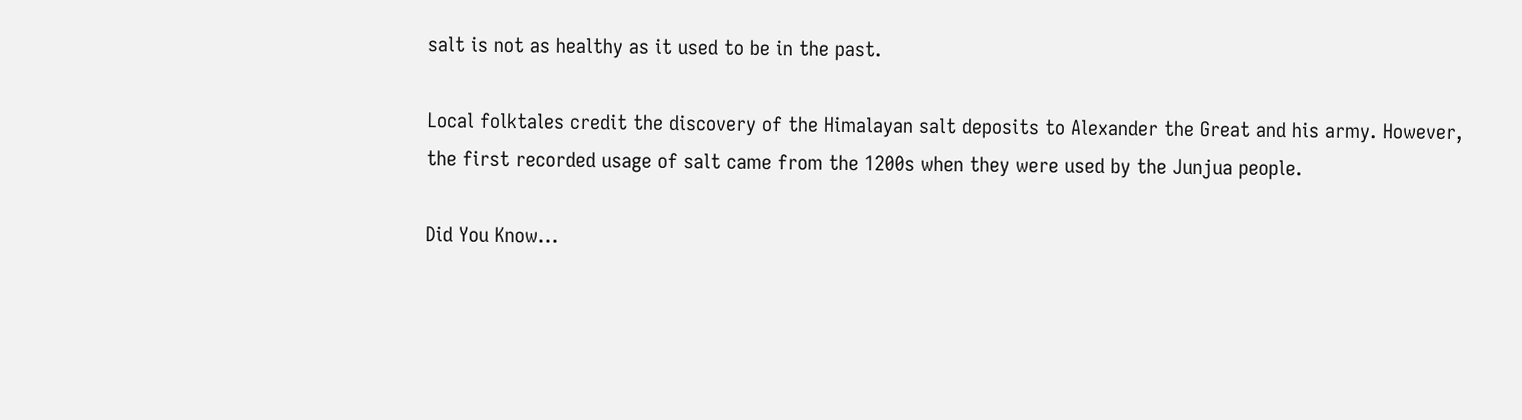salt is not as healthy as it used to be in the past.

Local folktales credit the discovery of the Himalayan salt deposits to Alexander the Great and his army. However, the first recorded usage of salt came from the 1200s when they were used by the Junjua people.

Did You Know...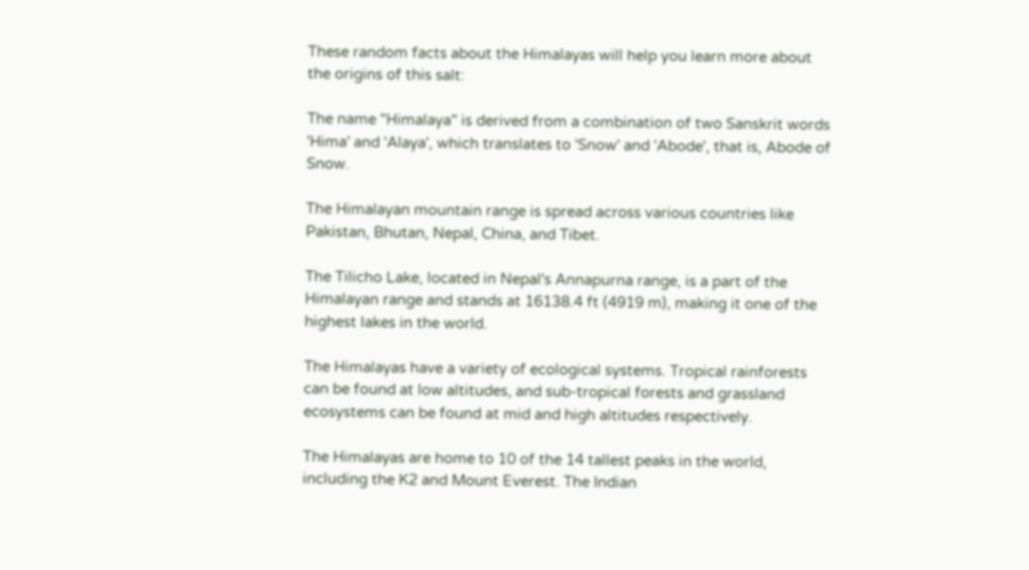These random facts about the Himalayas will help you learn more about the origins of this salt:

The name "Himalaya" is derived from a combination of two Sanskrit words 'Hima' and 'Alaya', which translates to 'Snow' and 'Abode', that is, Abode of Snow.

The Himalayan mountain range is spread across various countries like Pakistan, Bhutan, Nepal, China, and Tibet.

The Tilicho Lake, located in Nepal's Annapurna range, is a part of the Himalayan range and stands at 16138.4 ft (4919 m), making it one of the highest lakes in the world.

The Himalayas have a variety of ecological systems. Tropical rainforests can be found at low altitudes, and sub-tropical forests and grassland ecosystems can be found at mid and high altitudes respectively.

The Himalayas are home to 10 of the 14 tallest peaks in the world, including the K2 and Mount Everest. The Indian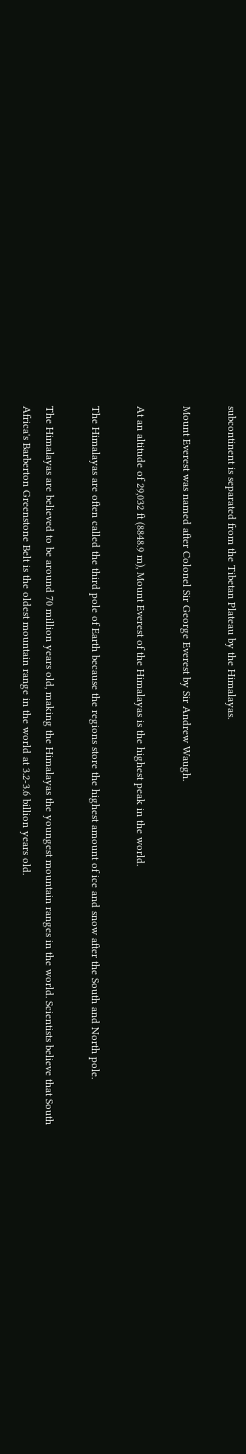subcontinent is separated from the Tibetan Plateau by the Himalayas.

Mount Everest was named after Colonel Sir George Everest by Sir Andrew Waugh.

At an altitude of 29,032 ft (8848.9 m), Mount Everest of the Himalayas is the highest peak in the world.

The Himalayas are often called the third pole of Earth because the regions store the highest amount of ice and snow after the South and North pole.

The Himalayas are believed to be around 70 million years old, making the Himalayas the youngest mountain ranges in the world. Scientists believe that South Africa's Barberton Greenstone Belt is the oldest mountain range in the world at 3.2-3.6 billion years old.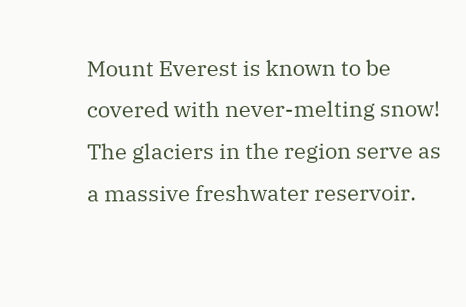Mount Everest is known to be covered with never-melting snow! The glaciers in the region serve as a massive freshwater reservoir.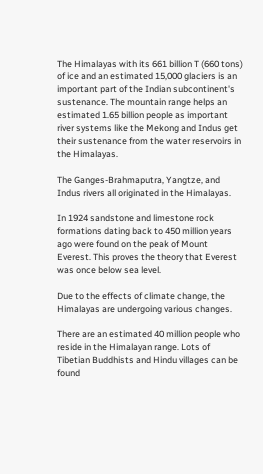The Himalayas with its 661 billion T (660 tons) of ice and an estimated 15,000 glaciers is an important part of the Indian subcontinent's sustenance. The mountain range helps an estimated 1.65 billion people as important river systems like the Mekong and Indus get their sustenance from the water reservoirs in the Himalayas.

The Ganges-Brahmaputra, Yangtze, and Indus rivers all originated in the Himalayas.

In 1924 sandstone and limestone rock formations dating back to 450 million years ago were found on the peak of Mount Everest. This proves the theory that Everest was once below sea level.

Due to the effects of climate change, the Himalayas are undergoing various changes.

There are an estimated 40 million people who reside in the Himalayan range. Lots of Tibetian Buddhists and Hindu villages can be found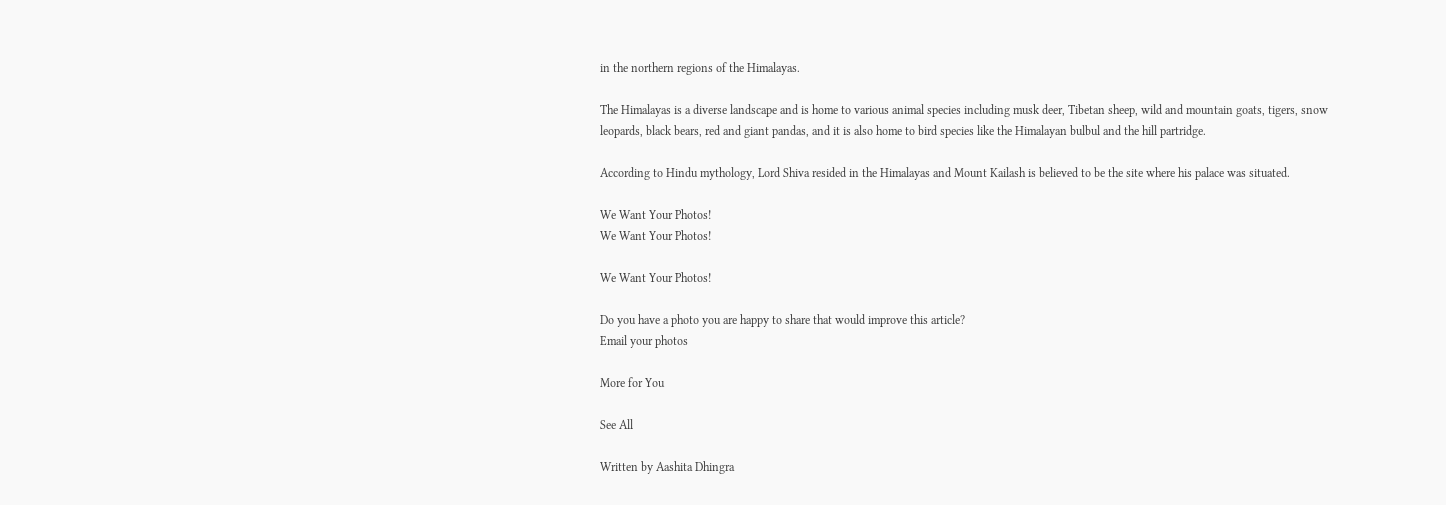in the northern regions of the Himalayas.

The Himalayas is a diverse landscape and is home to various animal species including musk deer, Tibetan sheep, wild and mountain goats, tigers, snow leopards, black bears, red and giant pandas, and it is also home to bird species like the Himalayan bulbul and the hill partridge.

According to Hindu mythology, Lord Shiva resided in the Himalayas and Mount Kailash is believed to be the site where his palace was situated.

We Want Your Photos!
We Want Your Photos!

We Want Your Photos!

Do you have a photo you are happy to share that would improve this article?
Email your photos

More for You

See All

Written by Aashita Dhingra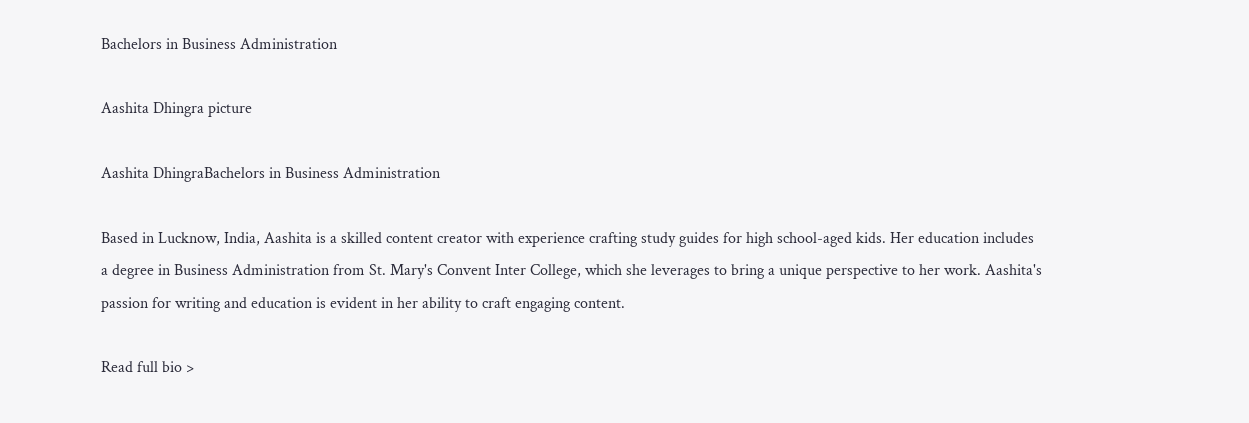Bachelors in Business Administration

Aashita Dhingra picture

Aashita DhingraBachelors in Business Administration

Based in Lucknow, India, Aashita is a skilled content creator with experience crafting study guides for high school-aged kids. Her education includes a degree in Business Administration from St. Mary's Convent Inter College, which she leverages to bring a unique perspective to her work. Aashita's passion for writing and education is evident in her ability to craft engaging content.

Read full bio >